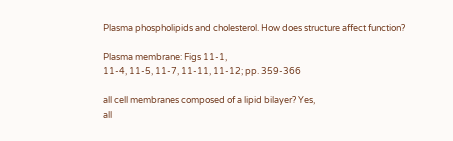Plasma phospholipids and cholesterol. How does structure affect function?

Plasma membrane: Figs 11-1,
11-4, 11-5, 11-7, 11-11, 11-12; pp. 359-366

all cell membranes composed of a lipid bilayer? Yes,
all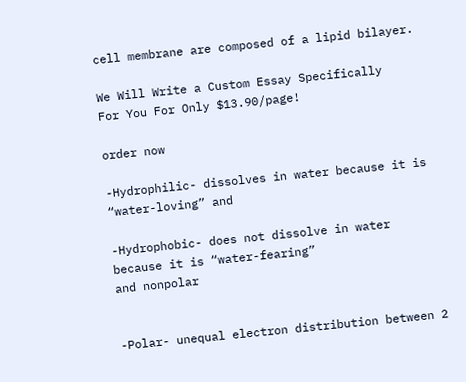cell membrane are composed of a lipid bilayer.

We Will Write a Custom Essay Specifically
For You For Only $13.90/page!

order now

-Hydrophilic- dissolves in water because it is “water-loving” and

-Hydrophobic- does not dissolve in water because it is “water-fearing”
and nonpolar


-Polar- unequal electron distribution between 2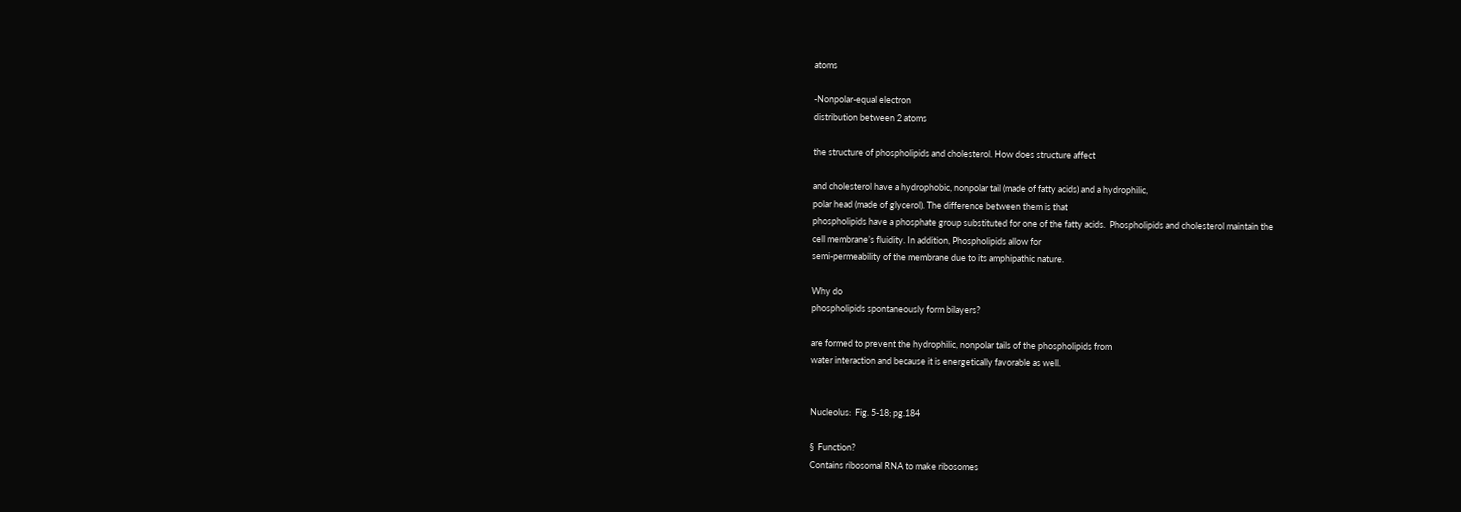atoms

-Nonpolar-equal electron
distribution between 2 atoms

the structure of phospholipids and cholesterol. How does structure affect

and cholesterol have a hydrophobic, nonpolar tail (made of fatty acids) and a hydrophilic,
polar head (made of glycerol). The difference between them is that
phospholipids have a phosphate group substituted for one of the fatty acids.  Phospholipids and cholesterol maintain the
cell membrane’s fluidity. In addition, Phospholipids allow for
semi-permeability of the membrane due to its amphipathic nature.

Why do
phospholipids spontaneously form bilayers?

are formed to prevent the hydrophilic, nonpolar tails of the phospholipids from
water interaction and because it is energetically favorable as well.


Nucleolus:  Fig. 5-18; pg.184

§  Function?
Contains ribosomal RNA to make ribosomes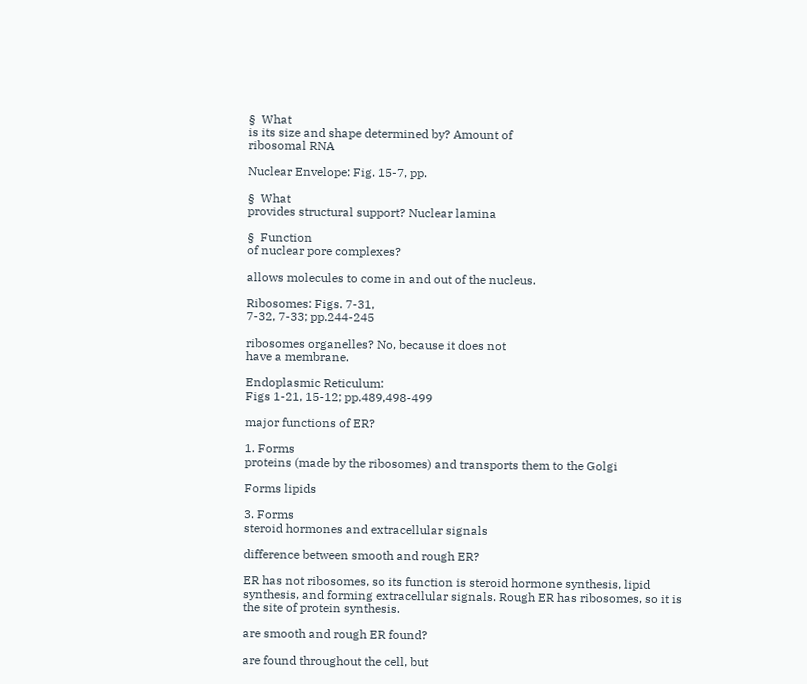§  What
is its size and shape determined by? Amount of
ribosomal RNA

Nuclear Envelope: Fig. 15-7, pp.

§  What
provides structural support? Nuclear lamina

§  Function
of nuclear pore complexes?

allows molecules to come in and out of the nucleus.

Ribosomes: Figs. 7-31,
7-32, 7-33; pp.244-245

ribosomes organelles? No, because it does not
have a membrane.

Endoplasmic Reticulum:
Figs 1-21, 15-12; pp.489,498-499

major functions of ER?

1. Forms
proteins (made by the ribosomes) and transports them to the Golgi

Forms lipids

3. Forms
steroid hormones and extracellular signals

difference between smooth and rough ER?

ER has not ribosomes, so its function is steroid hormone synthesis, lipid
synthesis, and forming extracellular signals. Rough ER has ribosomes, so it is
the site of protein synthesis.

are smooth and rough ER found?

are found throughout the cell, but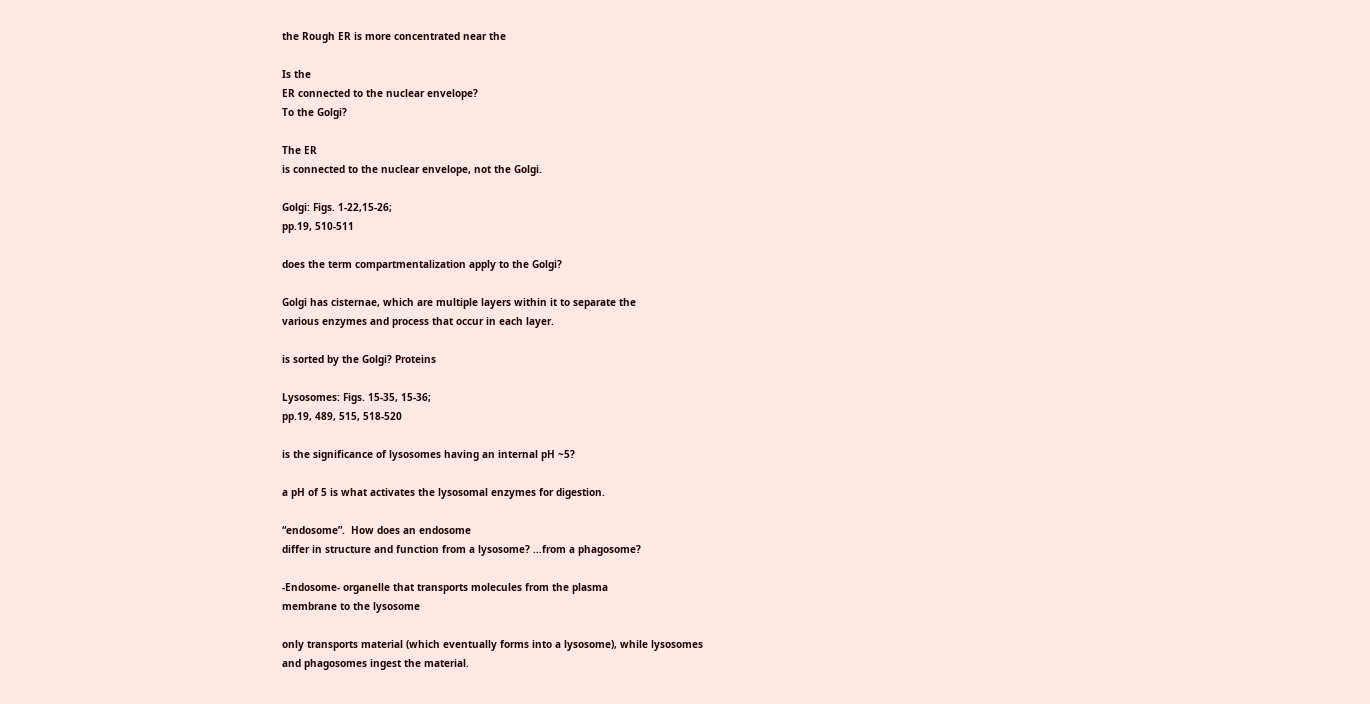the Rough ER is more concentrated near the

Is the
ER connected to the nuclear envelope?
To the Golgi?

The ER
is connected to the nuclear envelope, not the Golgi.

Golgi: Figs. 1-22,15-26;
pp.19, 510-511

does the term compartmentalization apply to the Golgi?

Golgi has cisternae, which are multiple layers within it to separate the
various enzymes and process that occur in each layer.

is sorted by the Golgi? Proteins

Lysosomes: Figs. 15-35, 15-36;
pp.19, 489, 515, 518-520

is the significance of lysosomes having an internal pH ~5?

a pH of 5 is what activates the lysosomal enzymes for digestion.

“endosome”.  How does an endosome
differ in structure and function from a lysosome? …from a phagosome?

-Endosome- organelle that transports molecules from the plasma
membrane to the lysosome

only transports material (which eventually forms into a lysosome), while lysosomes
and phagosomes ingest the material.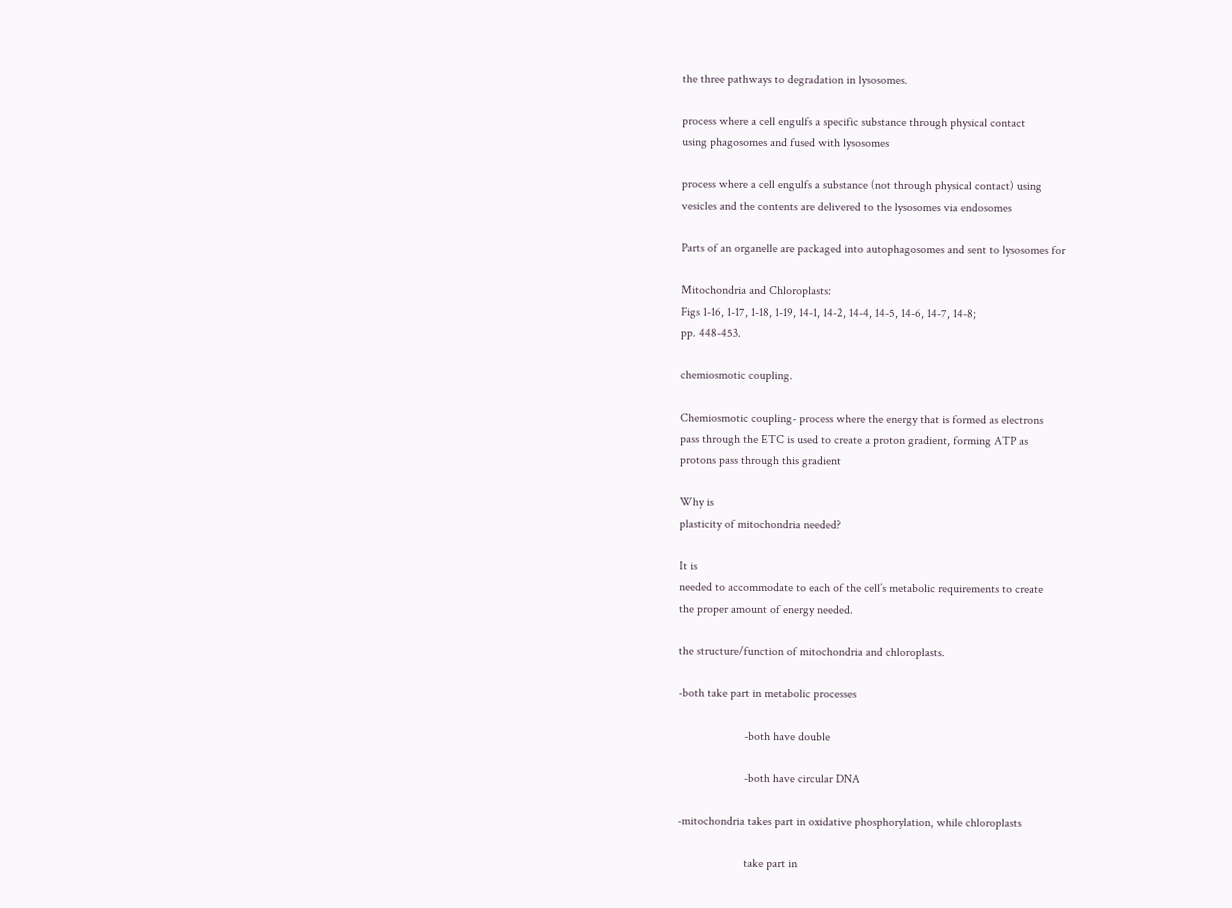the three pathways to degradation in lysosomes.

process where a cell engulfs a specific substance through physical contact
using phagosomes and fused with lysosomes

process where a cell engulfs a substance (not through physical contact) using
vesicles and the contents are delivered to the lysosomes via endosomes

Parts of an organelle are packaged into autophagosomes and sent to lysosomes for

Mitochondria and Chloroplasts:
Figs 1-16, 1-17, 1-18, 1-19, 14-1, 14-2, 14-4, 14-5, 14-6, 14-7, 14-8;
pp. 448-453.

chemiosmotic coupling.

Chemiosmotic coupling- process where the energy that is formed as electrons
pass through the ETC is used to create a proton gradient, forming ATP as
protons pass through this gradient

Why is
plasticity of mitochondria needed?

It is
needed to accommodate to each of the cell’s metabolic requirements to create
the proper amount of energy needed.

the structure/function of mitochondria and chloroplasts.

-both take part in metabolic processes

                      -both have double

                      -both have circular DNA

-mitochondria takes part in oxidative phosphorylation, while chloroplasts

                      take part in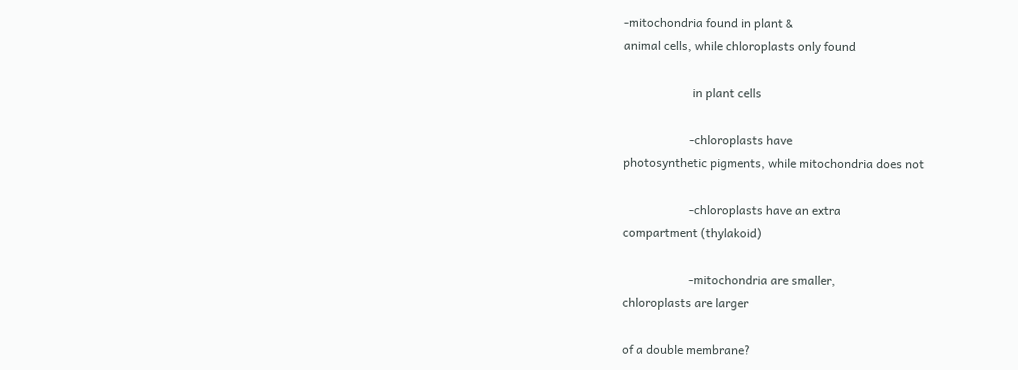-mitochondria found in plant &
animal cells, while chloroplasts only found

                       in plant cells

                      -chloroplasts have
photosynthetic pigments, while mitochondria does not

                      -chloroplasts have an extra
compartment (thylakoid)

                      -mitochondria are smaller,
chloroplasts are larger

of a double membrane?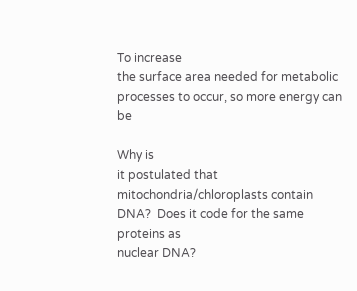To increase
the surface area needed for metabolic processes to occur, so more energy can be

Why is
it postulated that mitochondria/chloroplasts contain DNA?  Does it code for the same proteins as
nuclear DNA?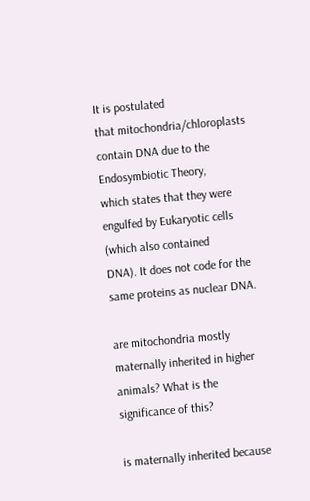It is postulated
that mitochondria/chloroplasts contain DNA due to the Endosymbiotic Theory,
which states that they were engulfed by Eukaryotic cells (which also contained
DNA). It does not code for the same proteins as nuclear DNA.

are mitochondria mostly
maternally inherited in higher animals? What is the significance of this?

is maternally inherited because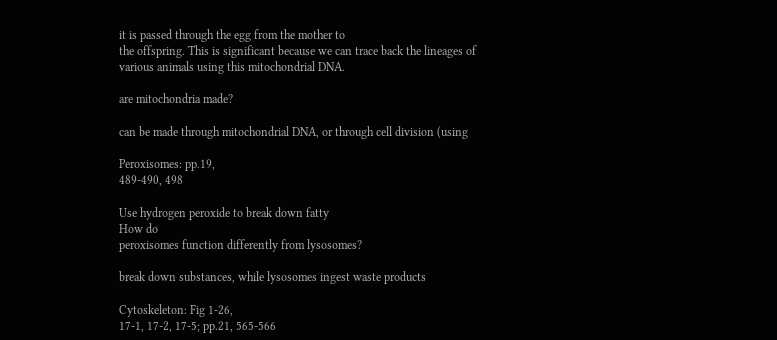it is passed through the egg from the mother to
the offspring. This is significant because we can trace back the lineages of
various animals using this mitochondrial DNA.

are mitochondria made?

can be made through mitochondrial DNA, or through cell division (using

Peroxisomes: pp.19,
489-490, 498

Use hydrogen peroxide to break down fatty
How do
peroxisomes function differently from lysosomes?

break down substances, while lysosomes ingest waste products

Cytoskeleton: Fig 1-26,
17-1, 17-2, 17-5; pp.21, 565-566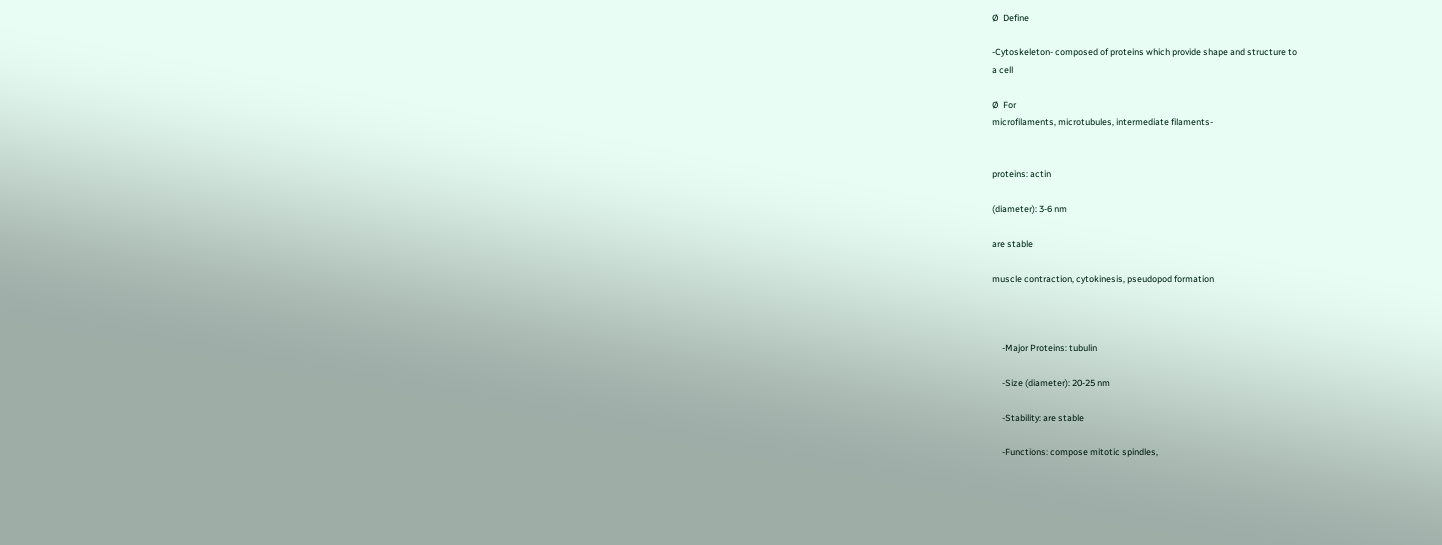Ø  Define

-Cytoskeleton- composed of proteins which provide shape and structure to
a cell

Ø  For
microfilaments, microtubules, intermediate filaments-


proteins: actin

(diameter): 3-6 nm

are stable

muscle contraction, cytokinesis, pseudopod formation



     -Major Proteins: tubulin

     -Size (diameter): 20-25 nm

     -Stability: are stable

     -Functions: compose mitotic spindles,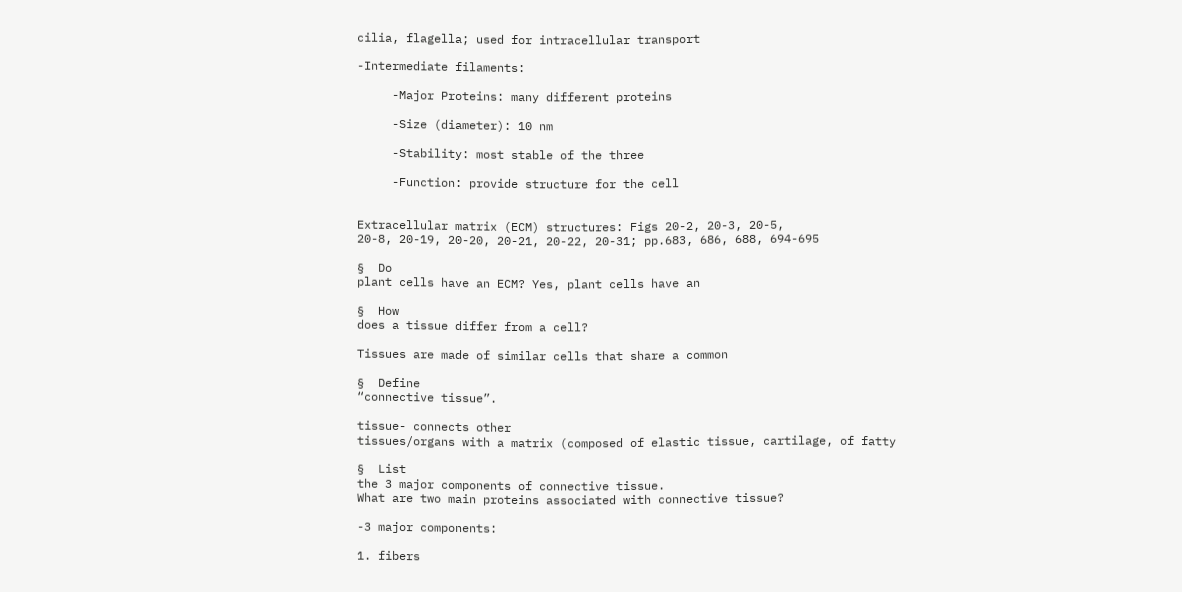cilia, flagella; used for intracellular transport

-Intermediate filaments:

     -Major Proteins: many different proteins

     -Size (diameter): 10 nm

     -Stability: most stable of the three

     -Function: provide structure for the cell


Extracellular matrix (ECM) structures: Figs 20-2, 20-3, 20-5,
20-8, 20-19, 20-20, 20-21, 20-22, 20-31; pp.683, 686, 688, 694-695

§  Do
plant cells have an ECM? Yes, plant cells have an

§  How
does a tissue differ from a cell?

Tissues are made of similar cells that share a common

§  Define
“connective tissue”.

tissue- connects other
tissues/organs with a matrix (composed of elastic tissue, cartilage, of fatty

§  List
the 3 major components of connective tissue.
What are two main proteins associated with connective tissue?

-3 major components:

1. fibers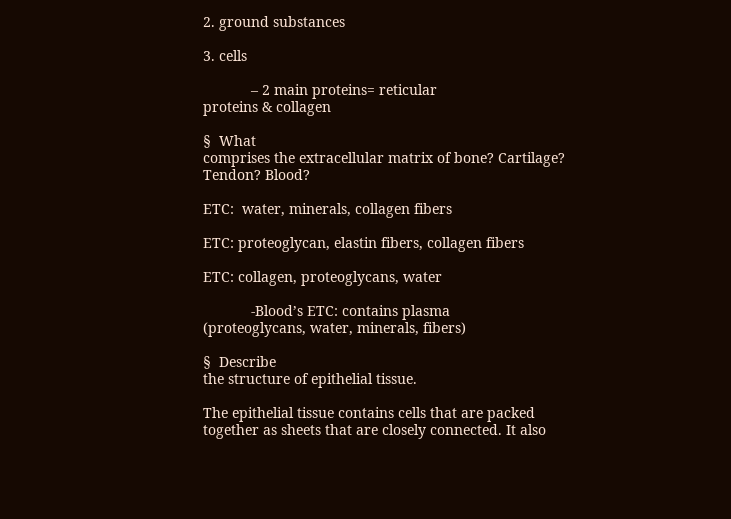2. ground substances

3. cells

            – 2 main proteins= reticular
proteins & collagen

§  What
comprises the extracellular matrix of bone? Cartilage? Tendon? Blood?

ETC:  water, minerals, collagen fibers

ETC: proteoglycan, elastin fibers, collagen fibers

ETC: collagen, proteoglycans, water

            -Blood’s ETC: contains plasma
(proteoglycans, water, minerals, fibers)

§  Describe
the structure of epithelial tissue.

The epithelial tissue contains cells that are packed
together as sheets that are closely connected. It also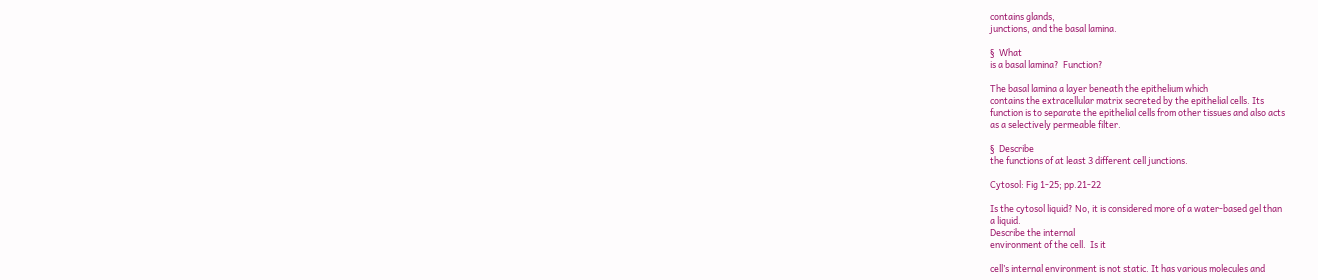contains glands,
junctions, and the basal lamina.

§  What
is a basal lamina?  Function?

The basal lamina a layer beneath the epithelium which
contains the extracellular matrix secreted by the epithelial cells. Its
function is to separate the epithelial cells from other tissues and also acts
as a selectively permeable filter.

§  Describe
the functions of at least 3 different cell junctions.

Cytosol: Fig 1-25; pp.21-22

Is the cytosol liquid? No, it is considered more of a water-based gel than
a liquid.
Describe the internal
environment of the cell.  Is it

cell’s internal environment is not static. It has various molecules and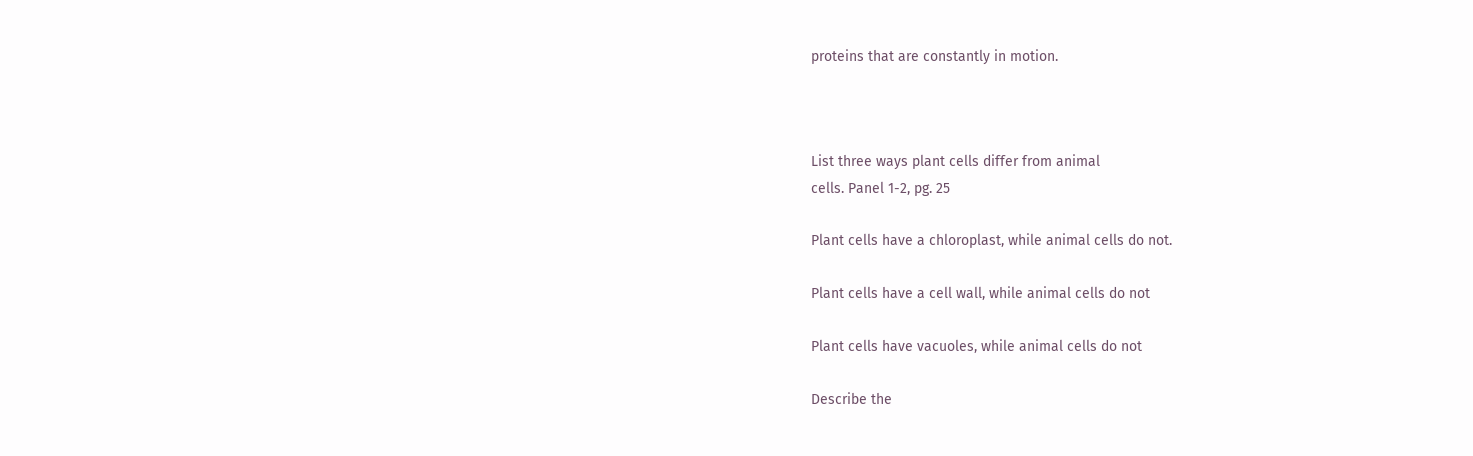proteins that are constantly in motion.



List three ways plant cells differ from animal
cells. Panel 1-2, pg. 25

Plant cells have a chloroplast, while animal cells do not.

Plant cells have a cell wall, while animal cells do not

Plant cells have vacuoles, while animal cells do not

Describe the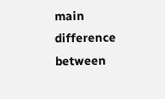main difference between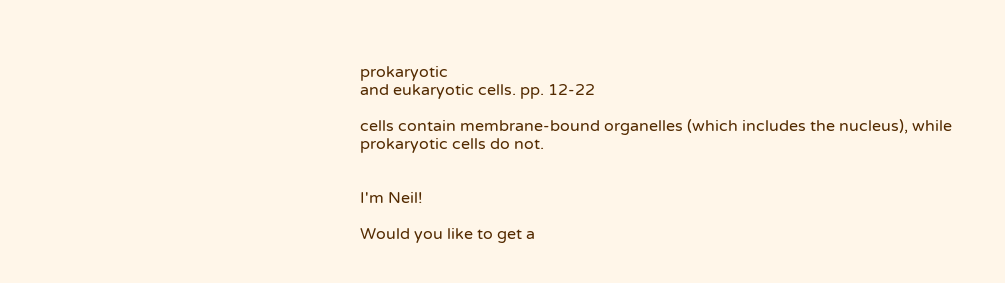prokaryotic
and eukaryotic cells. pp. 12-22

cells contain membrane-bound organelles (which includes the nucleus), while
prokaryotic cells do not.


I'm Neil!

Would you like to get a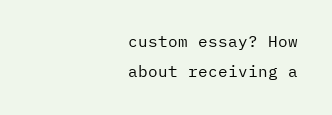custom essay? How about receiving a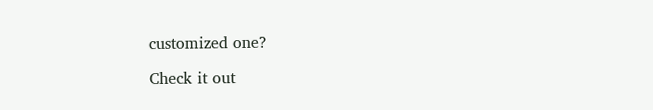customized one?

Check it out